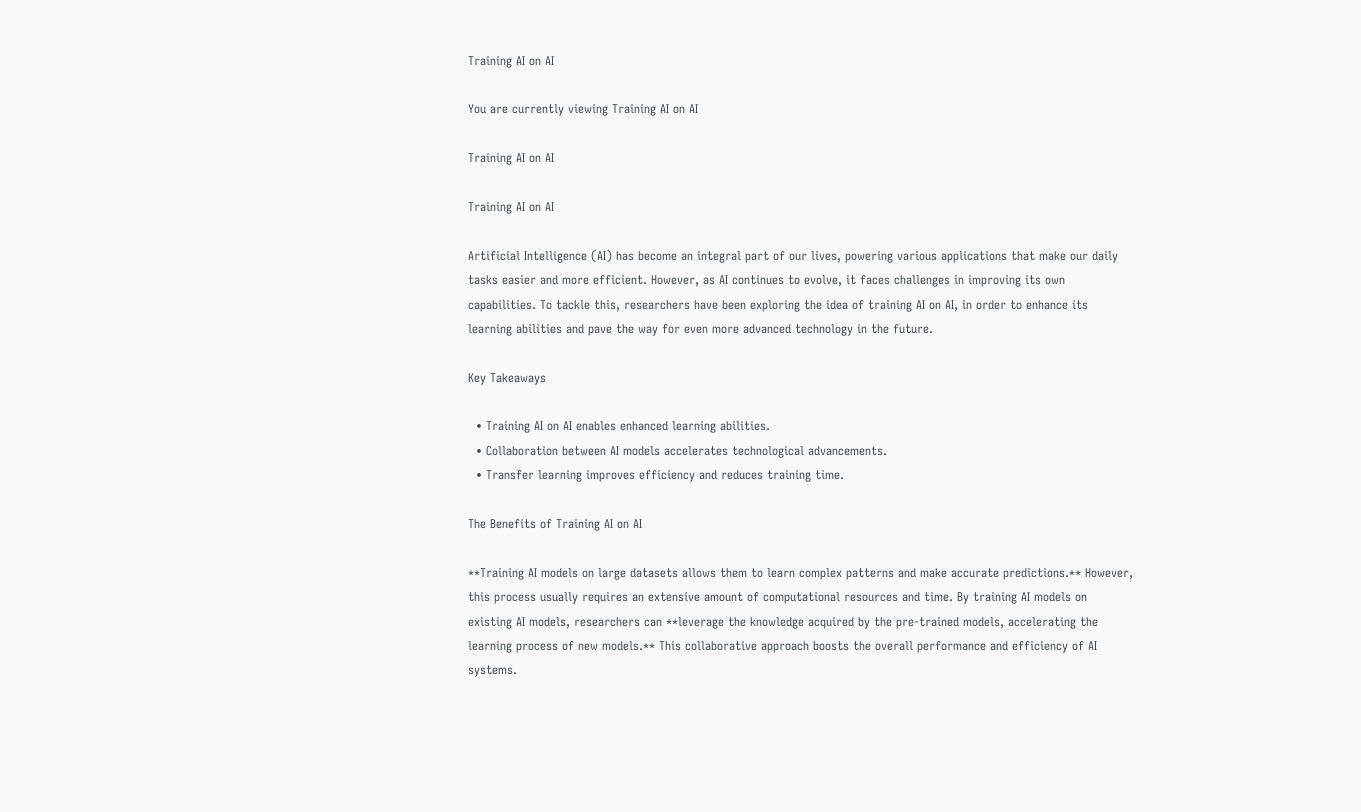Training AI on AI

You are currently viewing Training AI on AI

Training AI on AI

Training AI on AI

Artificial Intelligence (AI) has become an integral part of our lives, powering various applications that make our daily tasks easier and more efficient. However, as AI continues to evolve, it faces challenges in improving its own capabilities. To tackle this, researchers have been exploring the idea of training AI on AI, in order to enhance its learning abilities and pave the way for even more advanced technology in the future.

Key Takeaways

  • Training AI on AI enables enhanced learning abilities.
  • Collaboration between AI models accelerates technological advancements.
  • Transfer learning improves efficiency and reduces training time.

The Benefits of Training AI on AI

**Training AI models on large datasets allows them to learn complex patterns and make accurate predictions.** However, this process usually requires an extensive amount of computational resources and time. By training AI models on existing AI models, researchers can **leverage the knowledge acquired by the pre-trained models, accelerating the learning process of new models.** This collaborative approach boosts the overall performance and efficiency of AI systems.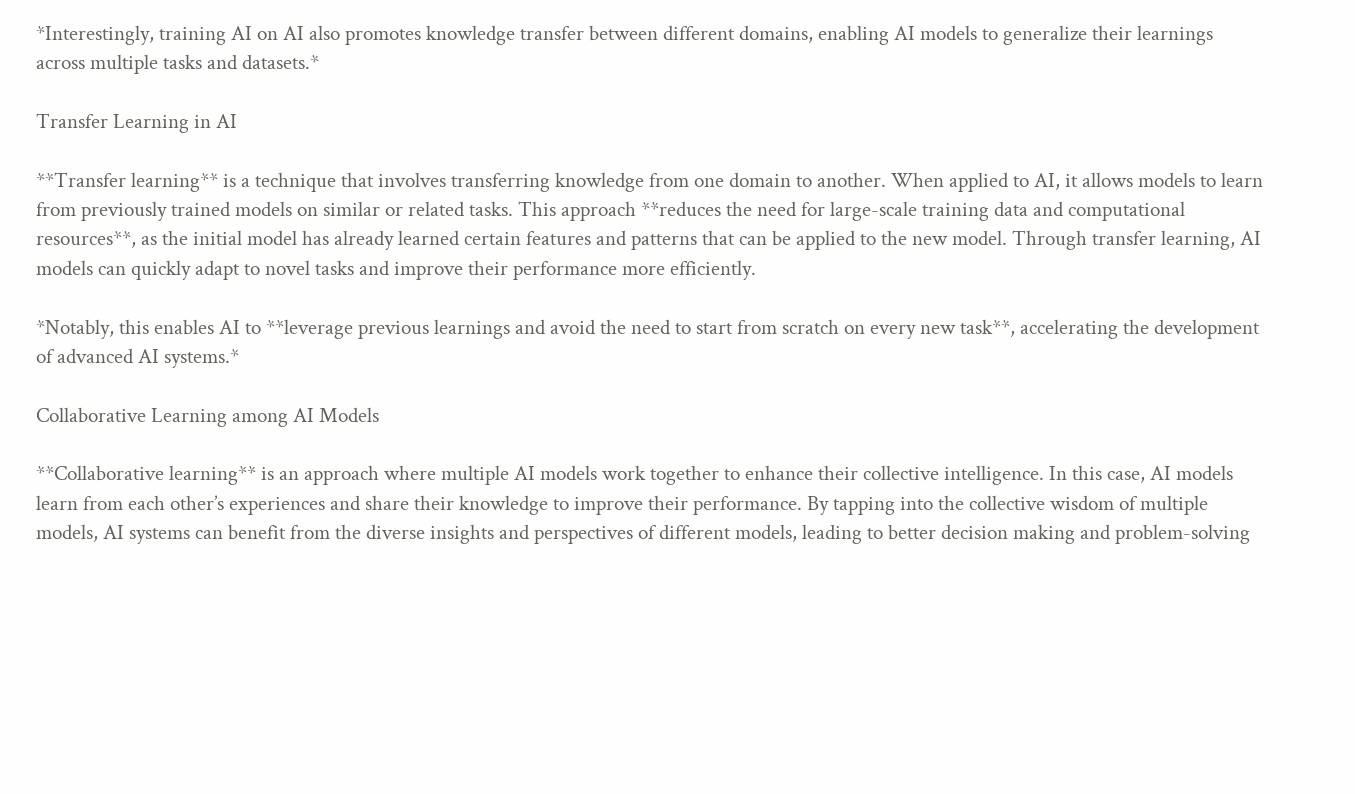*Interestingly, training AI on AI also promotes knowledge transfer between different domains, enabling AI models to generalize their learnings across multiple tasks and datasets.*

Transfer Learning in AI

**Transfer learning** is a technique that involves transferring knowledge from one domain to another. When applied to AI, it allows models to learn from previously trained models on similar or related tasks. This approach **reduces the need for large-scale training data and computational resources**, as the initial model has already learned certain features and patterns that can be applied to the new model. Through transfer learning, AI models can quickly adapt to novel tasks and improve their performance more efficiently.

*Notably, this enables AI to **leverage previous learnings and avoid the need to start from scratch on every new task**, accelerating the development of advanced AI systems.*

Collaborative Learning among AI Models

**Collaborative learning** is an approach where multiple AI models work together to enhance their collective intelligence. In this case, AI models learn from each other’s experiences and share their knowledge to improve their performance. By tapping into the collective wisdom of multiple models, AI systems can benefit from the diverse insights and perspectives of different models, leading to better decision making and problem-solving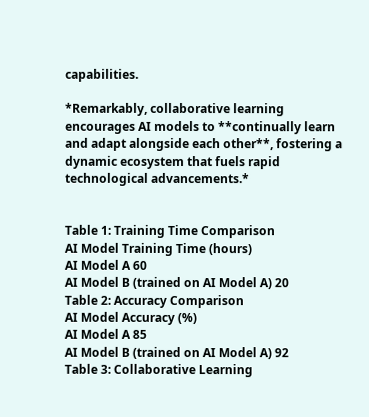capabilities.

*Remarkably, collaborative learning encourages AI models to **continually learn and adapt alongside each other**, fostering a dynamic ecosystem that fuels rapid technological advancements.*


Table 1: Training Time Comparison
AI Model Training Time (hours)
AI Model A 60
AI Model B (trained on AI Model A) 20
Table 2: Accuracy Comparison
AI Model Accuracy (%)
AI Model A 85
AI Model B (trained on AI Model A) 92
Table 3: Collaborative Learning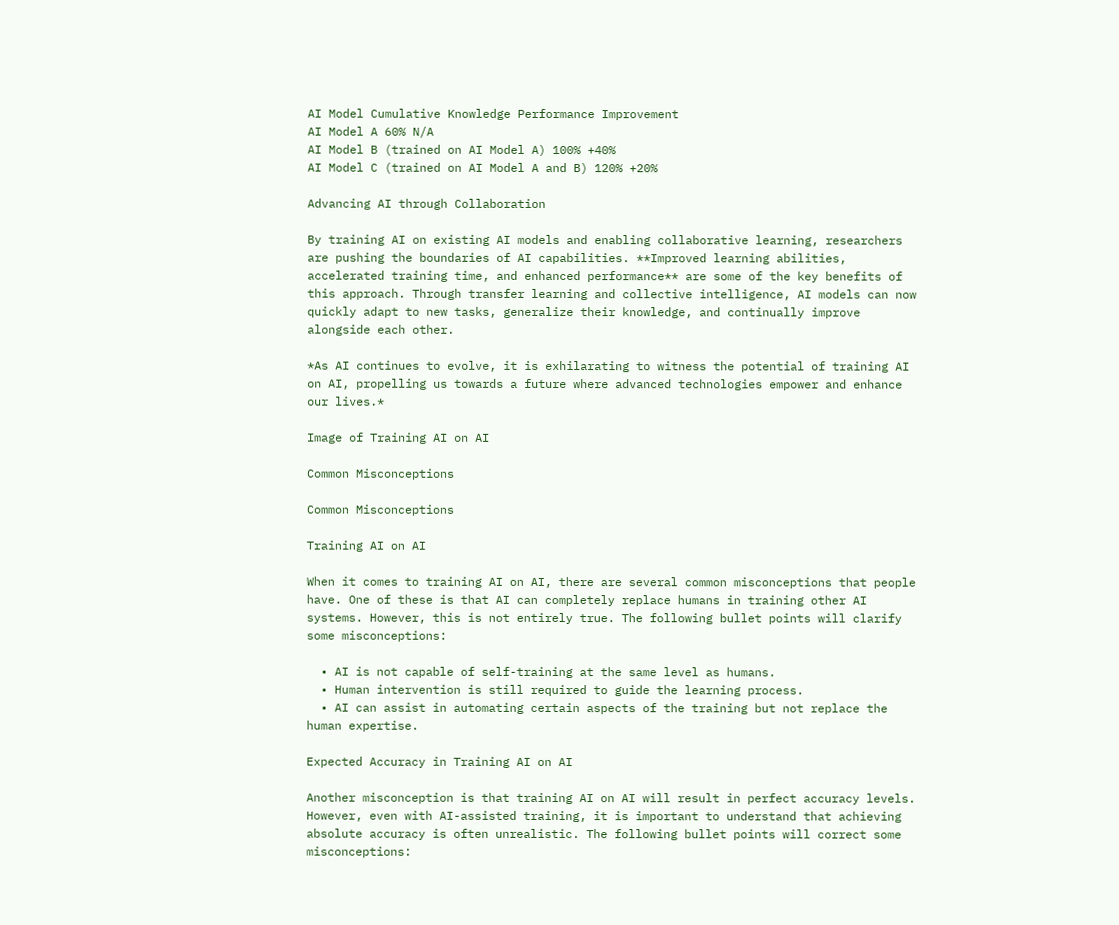AI Model Cumulative Knowledge Performance Improvement
AI Model A 60% N/A
AI Model B (trained on AI Model A) 100% +40%
AI Model C (trained on AI Model A and B) 120% +20%

Advancing AI through Collaboration

By training AI on existing AI models and enabling collaborative learning, researchers are pushing the boundaries of AI capabilities. **Improved learning abilities, accelerated training time, and enhanced performance** are some of the key benefits of this approach. Through transfer learning and collective intelligence, AI models can now quickly adapt to new tasks, generalize their knowledge, and continually improve alongside each other.

*As AI continues to evolve, it is exhilarating to witness the potential of training AI on AI, propelling us towards a future where advanced technologies empower and enhance our lives.*

Image of Training AI on AI

Common Misconceptions

Common Misconceptions

Training AI on AI

When it comes to training AI on AI, there are several common misconceptions that people have. One of these is that AI can completely replace humans in training other AI systems. However, this is not entirely true. The following bullet points will clarify some misconceptions:

  • AI is not capable of self-training at the same level as humans.
  • Human intervention is still required to guide the learning process.
  • AI can assist in automating certain aspects of the training but not replace the human expertise.

Expected Accuracy in Training AI on AI

Another misconception is that training AI on AI will result in perfect accuracy levels. However, even with AI-assisted training, it is important to understand that achieving absolute accuracy is often unrealistic. The following bullet points will correct some misconceptions: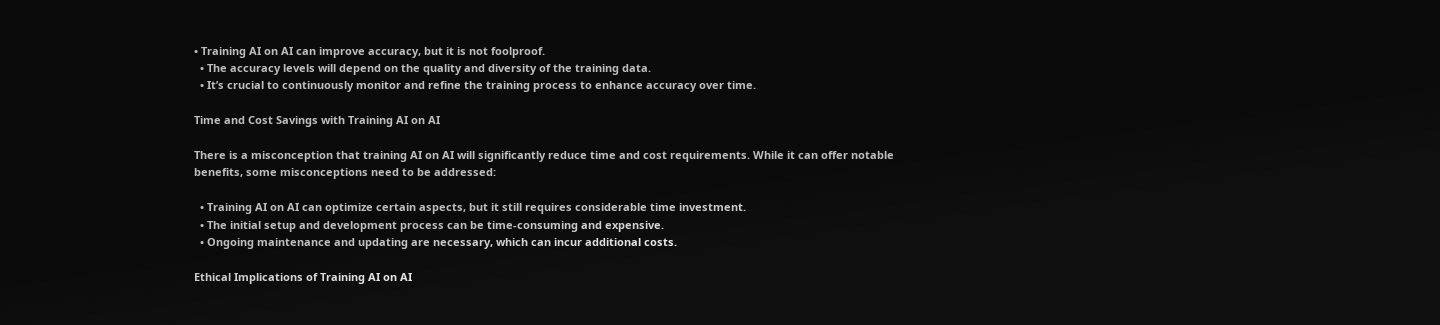• Training AI on AI can improve accuracy, but it is not foolproof.
  • The accuracy levels will depend on the quality and diversity of the training data.
  • It’s crucial to continuously monitor and refine the training process to enhance accuracy over time.

Time and Cost Savings with Training AI on AI

There is a misconception that training AI on AI will significantly reduce time and cost requirements. While it can offer notable benefits, some misconceptions need to be addressed:

  • Training AI on AI can optimize certain aspects, but it still requires considerable time investment.
  • The initial setup and development process can be time-consuming and expensive.
  • Ongoing maintenance and updating are necessary, which can incur additional costs.

Ethical Implications of Training AI on AI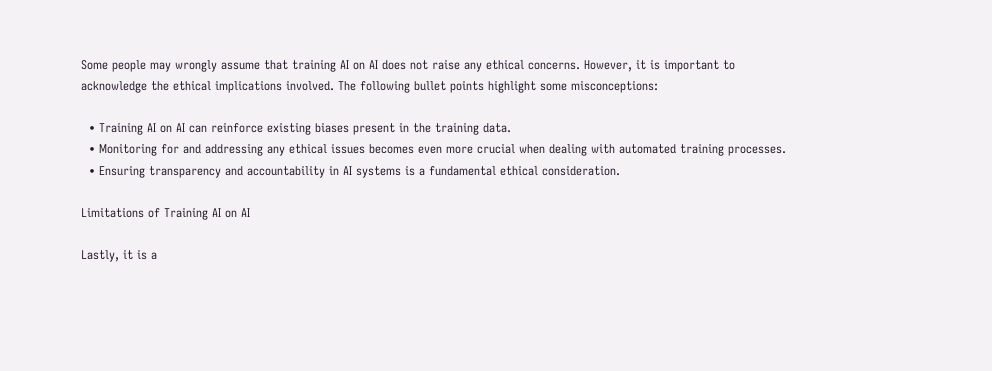Some people may wrongly assume that training AI on AI does not raise any ethical concerns. However, it is important to acknowledge the ethical implications involved. The following bullet points highlight some misconceptions:

  • Training AI on AI can reinforce existing biases present in the training data.
  • Monitoring for and addressing any ethical issues becomes even more crucial when dealing with automated training processes.
  • Ensuring transparency and accountability in AI systems is a fundamental ethical consideration.

Limitations of Training AI on AI

Lastly, it is a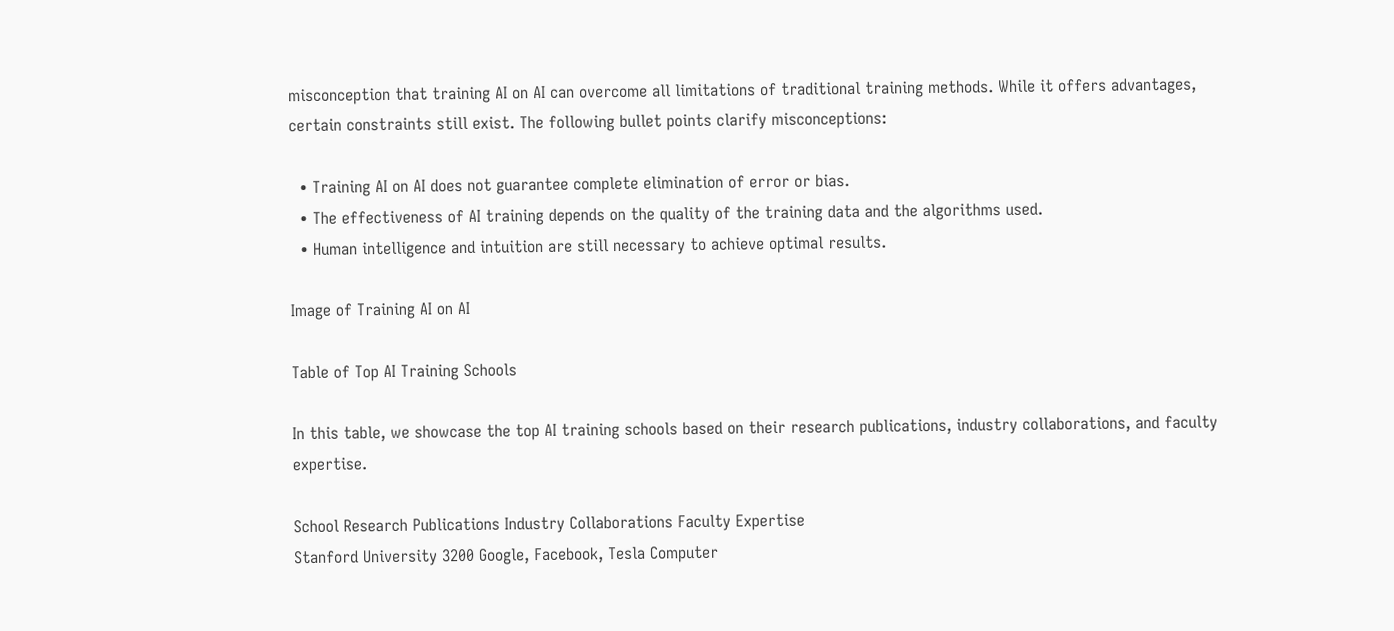misconception that training AI on AI can overcome all limitations of traditional training methods. While it offers advantages, certain constraints still exist. The following bullet points clarify misconceptions:

  • Training AI on AI does not guarantee complete elimination of error or bias.
  • The effectiveness of AI training depends on the quality of the training data and the algorithms used.
  • Human intelligence and intuition are still necessary to achieve optimal results.

Image of Training AI on AI

Table of Top AI Training Schools

In this table, we showcase the top AI training schools based on their research publications, industry collaborations, and faculty expertise.

School Research Publications Industry Collaborations Faculty Expertise
Stanford University 3200 Google, Facebook, Tesla Computer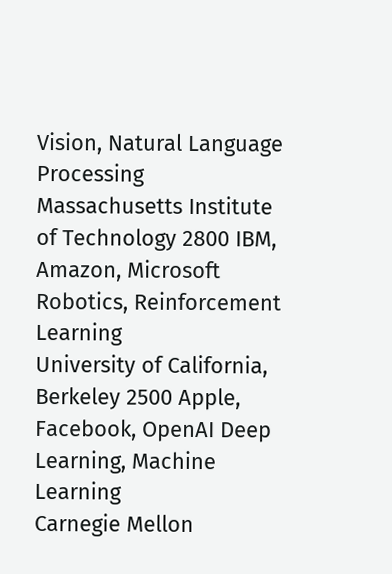Vision, Natural Language Processing
Massachusetts Institute of Technology 2800 IBM, Amazon, Microsoft Robotics, Reinforcement Learning
University of California, Berkeley 2500 Apple, Facebook, OpenAI Deep Learning, Machine Learning
Carnegie Mellon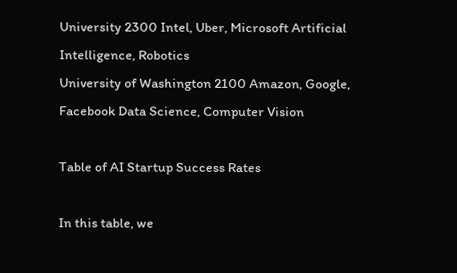University 2300 Intel, Uber, Microsoft Artificial Intelligence, Robotics
University of Washington 2100 Amazon, Google, Facebook Data Science, Computer Vision

Table of AI Startup Success Rates

In this table, we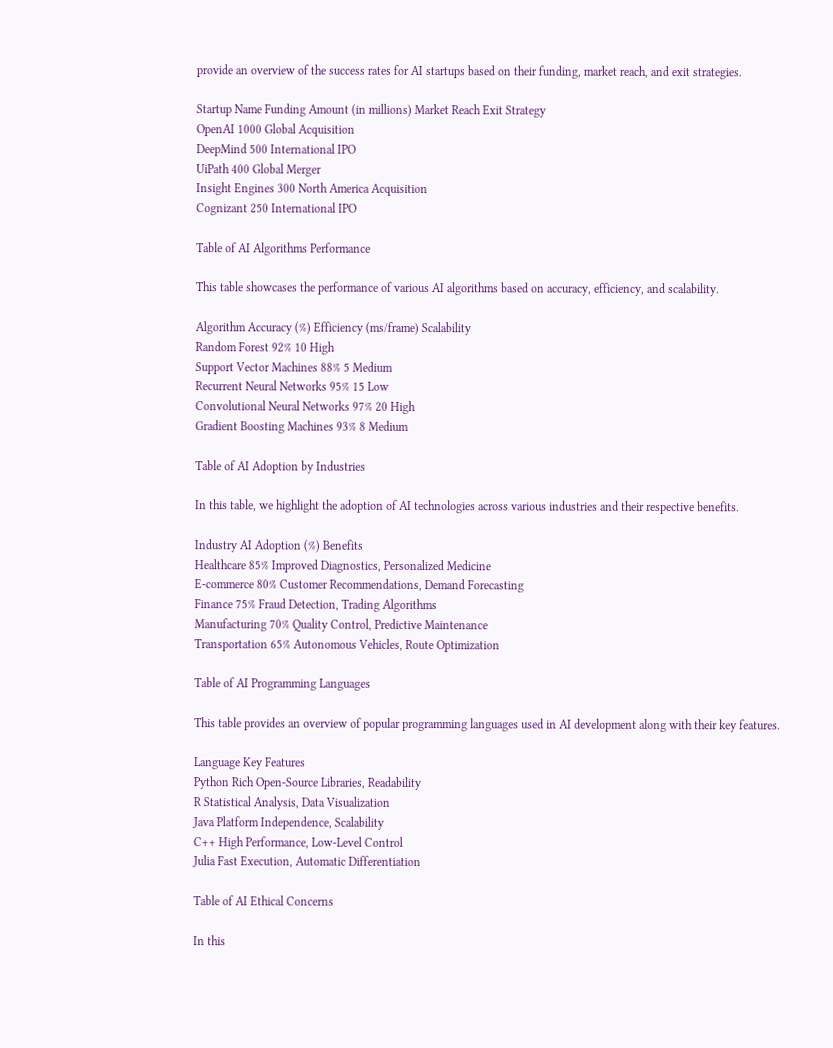provide an overview of the success rates for AI startups based on their funding, market reach, and exit strategies.

Startup Name Funding Amount (in millions) Market Reach Exit Strategy
OpenAI 1000 Global Acquisition
DeepMind 500 International IPO
UiPath 400 Global Merger
Insight Engines 300 North America Acquisition
Cognizant 250 International IPO

Table of AI Algorithms Performance

This table showcases the performance of various AI algorithms based on accuracy, efficiency, and scalability.

Algorithm Accuracy (%) Efficiency (ms/frame) Scalability
Random Forest 92% 10 High
Support Vector Machines 88% 5 Medium
Recurrent Neural Networks 95% 15 Low
Convolutional Neural Networks 97% 20 High
Gradient Boosting Machines 93% 8 Medium

Table of AI Adoption by Industries

In this table, we highlight the adoption of AI technologies across various industries and their respective benefits.

Industry AI Adoption (%) Benefits
Healthcare 85% Improved Diagnostics, Personalized Medicine
E-commerce 80% Customer Recommendations, Demand Forecasting
Finance 75% Fraud Detection, Trading Algorithms
Manufacturing 70% Quality Control, Predictive Maintenance
Transportation 65% Autonomous Vehicles, Route Optimization

Table of AI Programming Languages

This table provides an overview of popular programming languages used in AI development along with their key features.

Language Key Features
Python Rich Open-Source Libraries, Readability
R Statistical Analysis, Data Visualization
Java Platform Independence, Scalability
C++ High Performance, Low-Level Control
Julia Fast Execution, Automatic Differentiation

Table of AI Ethical Concerns

In this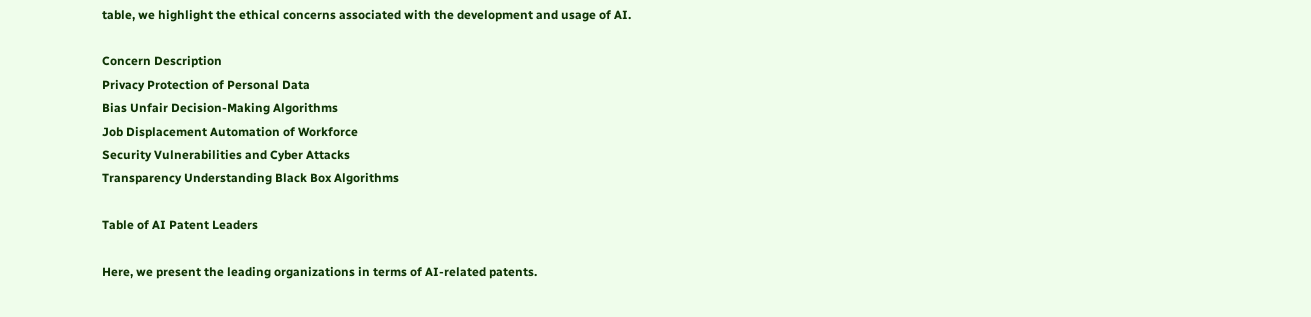table, we highlight the ethical concerns associated with the development and usage of AI.

Concern Description
Privacy Protection of Personal Data
Bias Unfair Decision-Making Algorithms
Job Displacement Automation of Workforce
Security Vulnerabilities and Cyber Attacks
Transparency Understanding Black Box Algorithms

Table of AI Patent Leaders

Here, we present the leading organizations in terms of AI-related patents.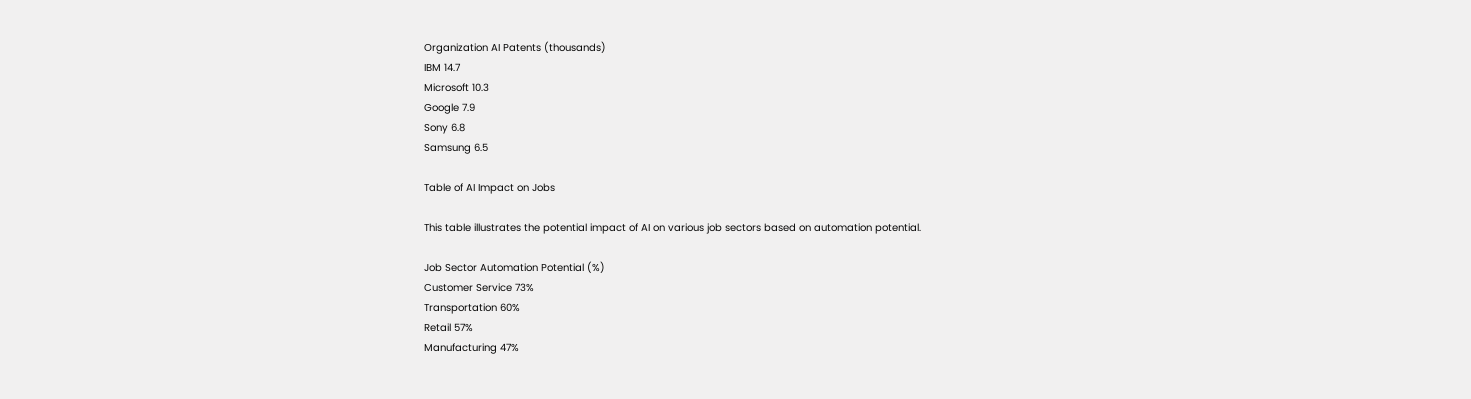Organization AI Patents (thousands)
IBM 14.7
Microsoft 10.3
Google 7.9
Sony 6.8
Samsung 6.5

Table of AI Impact on Jobs

This table illustrates the potential impact of AI on various job sectors based on automation potential.

Job Sector Automation Potential (%)
Customer Service 73%
Transportation 60%
Retail 57%
Manufacturing 47%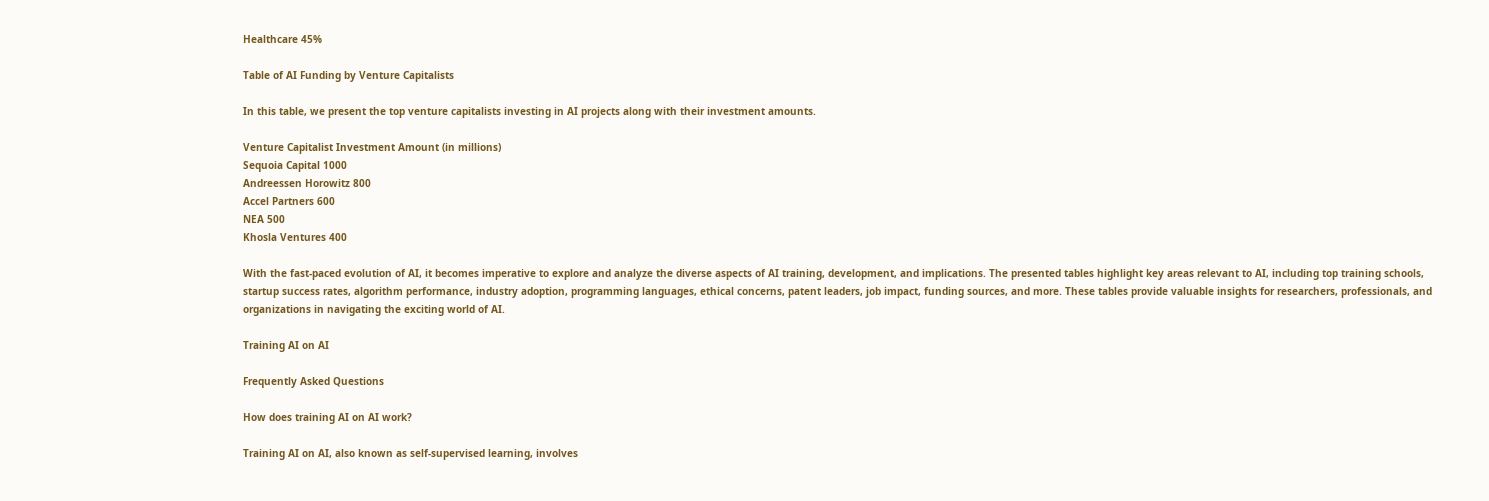Healthcare 45%

Table of AI Funding by Venture Capitalists

In this table, we present the top venture capitalists investing in AI projects along with their investment amounts.

Venture Capitalist Investment Amount (in millions)
Sequoia Capital 1000
Andreessen Horowitz 800
Accel Partners 600
NEA 500
Khosla Ventures 400

With the fast-paced evolution of AI, it becomes imperative to explore and analyze the diverse aspects of AI training, development, and implications. The presented tables highlight key areas relevant to AI, including top training schools, startup success rates, algorithm performance, industry adoption, programming languages, ethical concerns, patent leaders, job impact, funding sources, and more. These tables provide valuable insights for researchers, professionals, and organizations in navigating the exciting world of AI.

Training AI on AI

Frequently Asked Questions

How does training AI on AI work?

Training AI on AI, also known as self-supervised learning, involves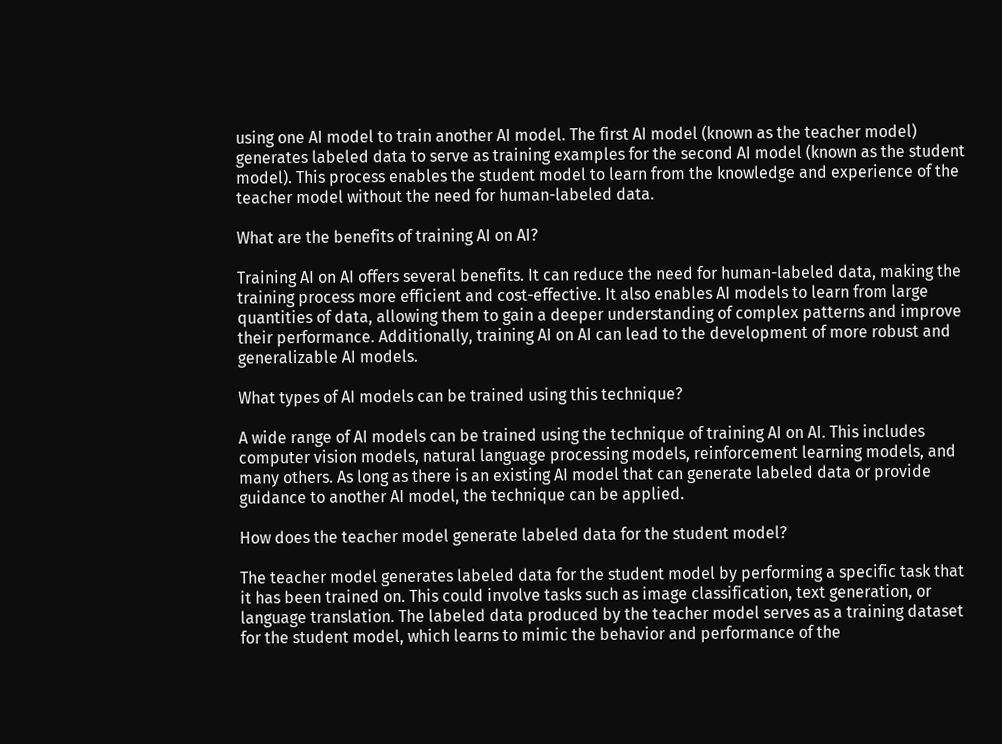using one AI model to train another AI model. The first AI model (known as the teacher model) generates labeled data to serve as training examples for the second AI model (known as the student model). This process enables the student model to learn from the knowledge and experience of the teacher model without the need for human-labeled data.

What are the benefits of training AI on AI?

Training AI on AI offers several benefits. It can reduce the need for human-labeled data, making the training process more efficient and cost-effective. It also enables AI models to learn from large quantities of data, allowing them to gain a deeper understanding of complex patterns and improve their performance. Additionally, training AI on AI can lead to the development of more robust and generalizable AI models.

What types of AI models can be trained using this technique?

A wide range of AI models can be trained using the technique of training AI on AI. This includes computer vision models, natural language processing models, reinforcement learning models, and many others. As long as there is an existing AI model that can generate labeled data or provide guidance to another AI model, the technique can be applied.

How does the teacher model generate labeled data for the student model?

The teacher model generates labeled data for the student model by performing a specific task that it has been trained on. This could involve tasks such as image classification, text generation, or language translation. The labeled data produced by the teacher model serves as a training dataset for the student model, which learns to mimic the behavior and performance of the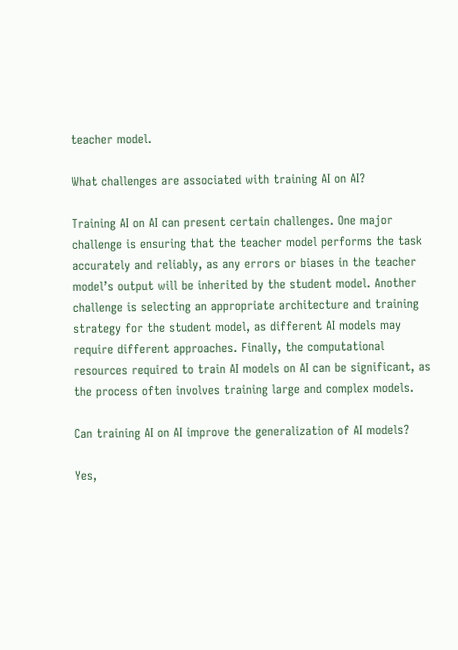teacher model.

What challenges are associated with training AI on AI?

Training AI on AI can present certain challenges. One major challenge is ensuring that the teacher model performs the task accurately and reliably, as any errors or biases in the teacher model’s output will be inherited by the student model. Another challenge is selecting an appropriate architecture and training strategy for the student model, as different AI models may require different approaches. Finally, the computational resources required to train AI models on AI can be significant, as the process often involves training large and complex models.

Can training AI on AI improve the generalization of AI models?

Yes,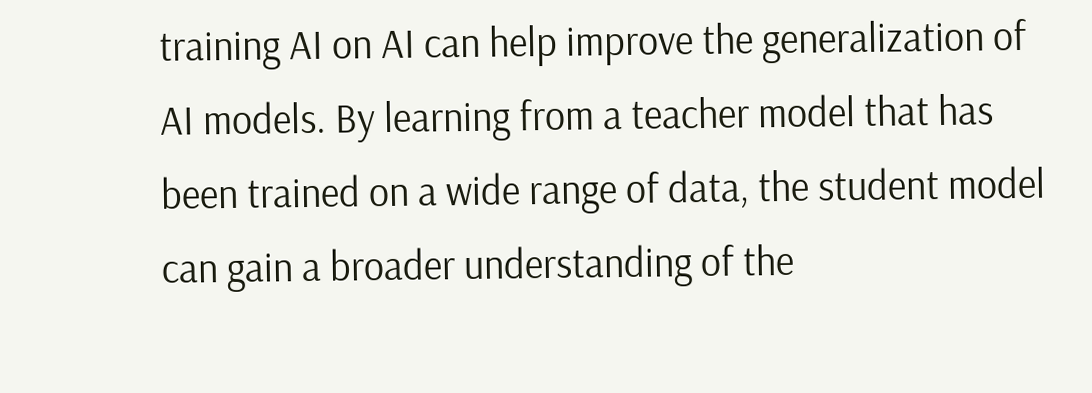training AI on AI can help improve the generalization of AI models. By learning from a teacher model that has been trained on a wide range of data, the student model can gain a broader understanding of the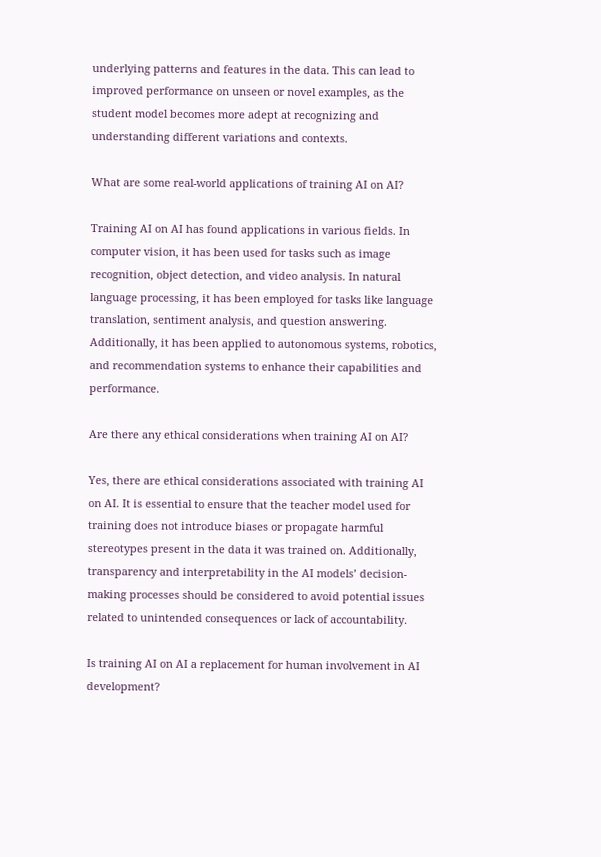underlying patterns and features in the data. This can lead to improved performance on unseen or novel examples, as the student model becomes more adept at recognizing and understanding different variations and contexts.

What are some real-world applications of training AI on AI?

Training AI on AI has found applications in various fields. In computer vision, it has been used for tasks such as image recognition, object detection, and video analysis. In natural language processing, it has been employed for tasks like language translation, sentiment analysis, and question answering. Additionally, it has been applied to autonomous systems, robotics, and recommendation systems to enhance their capabilities and performance.

Are there any ethical considerations when training AI on AI?

Yes, there are ethical considerations associated with training AI on AI. It is essential to ensure that the teacher model used for training does not introduce biases or propagate harmful stereotypes present in the data it was trained on. Additionally, transparency and interpretability in the AI models’ decision-making processes should be considered to avoid potential issues related to unintended consequences or lack of accountability.

Is training AI on AI a replacement for human involvement in AI development?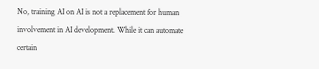No, training AI on AI is not a replacement for human involvement in AI development. While it can automate certain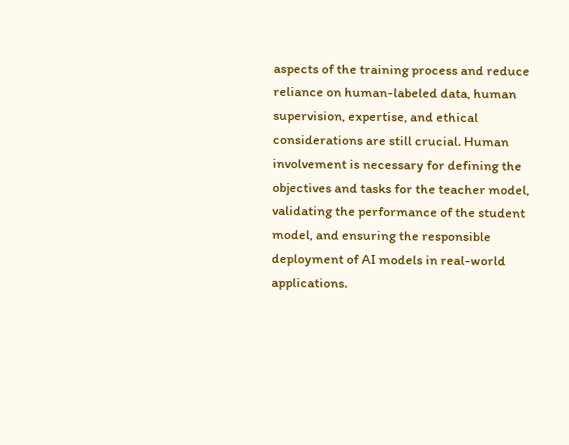aspects of the training process and reduce reliance on human-labeled data, human supervision, expertise, and ethical considerations are still crucial. Human involvement is necessary for defining the objectives and tasks for the teacher model, validating the performance of the student model, and ensuring the responsible deployment of AI models in real-world applications.